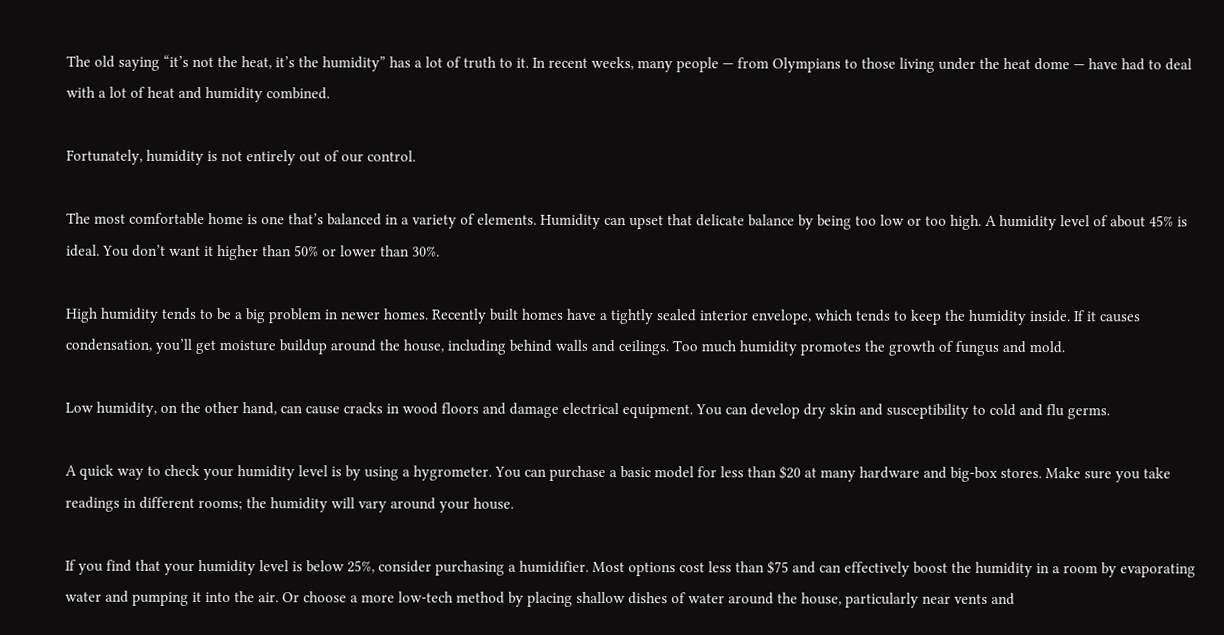The old saying “it’s not the heat, it’s the humidity” has a lot of truth to it. In recent weeks, many people — from Olympians to those living under the heat dome — have had to deal with a lot of heat and humidity combined.

Fortunately, humidity is not entirely out of our control.

The most comfortable home is one that’s balanced in a variety of elements. Humidity can upset that delicate balance by being too low or too high. A humidity level of about 45% is ideal. You don’t want it higher than 50% or lower than 30%.

High humidity tends to be a big problem in newer homes. Recently built homes have a tightly sealed interior envelope, which tends to keep the humidity inside. If it causes condensation, you’ll get moisture buildup around the house, including behind walls and ceilings. Too much humidity promotes the growth of fungus and mold.

Low humidity, on the other hand, can cause cracks in wood floors and damage electrical equipment. You can develop dry skin and susceptibility to cold and flu germs.

A quick way to check your humidity level is by using a hygrometer. You can purchase a basic model for less than $20 at many hardware and big-box stores. Make sure you take readings in different rooms; the humidity will vary around your house.

If you find that your humidity level is below 25%, consider purchasing a humidifier. Most options cost less than $75 and can effectively boost the humidity in a room by evaporating water and pumping it into the air. Or choose a more low-tech method by placing shallow dishes of water around the house, particularly near vents and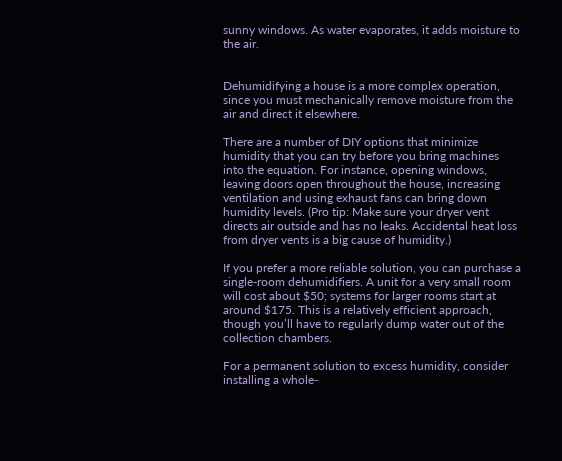sunny windows. As water evaporates, it adds moisture to the air.


Dehumidifying a house is a more complex operation, since you must mechanically remove moisture from the air and direct it elsewhere.

There are a number of DIY options that minimize humidity that you can try before you bring machines into the equation. For instance, opening windows, leaving doors open throughout the house, increasing ventilation and using exhaust fans can bring down humidity levels. (Pro tip: Make sure your dryer vent directs air outside and has no leaks. Accidental heat loss from dryer vents is a big cause of humidity.)

If you prefer a more reliable solution, you can purchase a single-room dehumidifiers. A unit for a very small room will cost about $50; systems for larger rooms start at around $175. This is a relatively efficient approach, though you’ll have to regularly dump water out of the collection chambers.

For a permanent solution to excess humidity, consider installing a whole-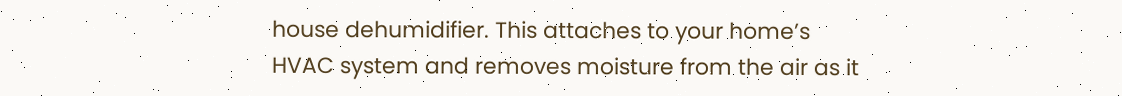house dehumidifier. This attaches to your home’s HVAC system and removes moisture from the air as it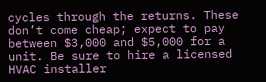cycles through the returns. These don’t come cheap; expect to pay between $3,000 and $5,000 for a unit. Be sure to hire a licensed HVAC installer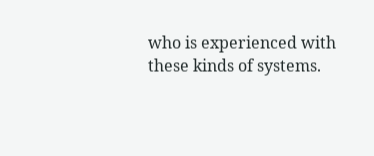who is experienced with these kinds of systems.